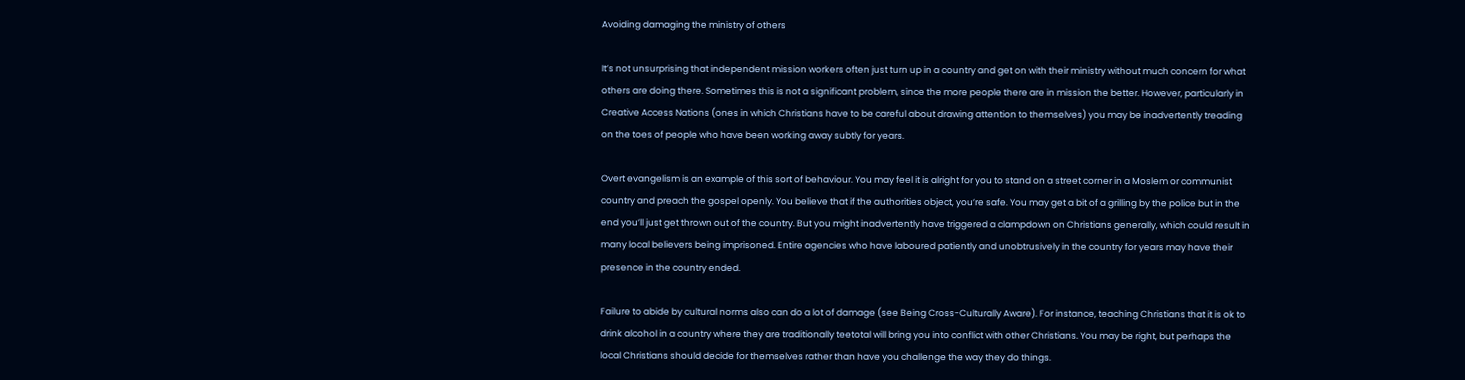Avoiding damaging the ministry of others

It’s not unsurprising that independent mission workers often just turn up in a country and get on with their ministry without much concern for what others are doing there. Sometimes this is not a significant problem, since the more people there are in mission the better. However, particularly in Creative Access Nations (ones in which Christians have to be careful about drawing attention to themselves) you may be inadvertently treading on the toes of people who have been working away subtly for years.

Overt evangelism is an example of this sort of behaviour. You may feel it is alright for you to stand on a street corner in a Moslem or communist country and preach the gospel openly. You believe that if the authorities object, you’re safe. You may get a bit of a grilling by the police but in the end you’ll just get thrown out of the country. But you might inadvertently have triggered a clampdown on Christians generally, which could result in many local believers being imprisoned. Entire agencies who have laboured patiently and unobtrusively in the country for years may have their presence in the country ended.

Failure to abide by cultural norms also can do a lot of damage (see Being Cross-Culturally Aware). For instance, teaching Christians that it is ok to drink alcohol in a country where they are traditionally teetotal will bring you into conflict with other Christians. You may be right, but perhaps the local Christians should decide for themselves rather than have you challenge the way they do things.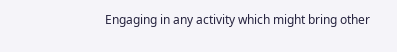Engaging in any activity which might bring other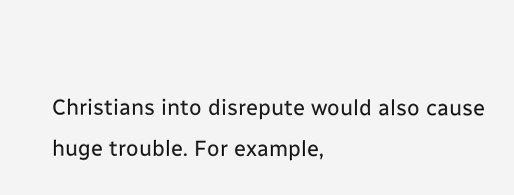Christians into disrepute would also cause huge trouble. For example,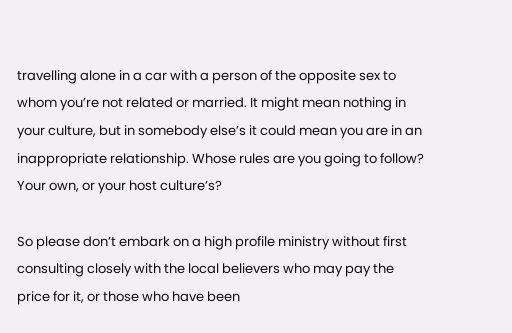travelling alone in a car with a person of the opposite sex to whom you’re not related or married. It might mean nothing in your culture, but in somebody else’s it could mean you are in an inappropriate relationship. Whose rules are you going to follow? Your own, or your host culture’s?

So please don’t embark on a high profile ministry without first consulting closely with the local believers who may pay the price for it, or those who have been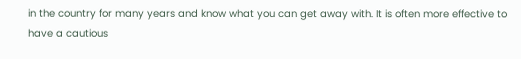in the country for many years and know what you can get away with. It is often more effective to have a cautious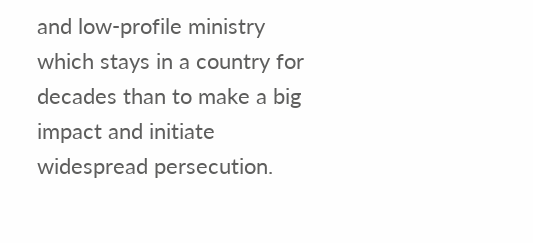and low-profile ministry which stays in a country for decades than to make a big impact and initiate widespread persecution.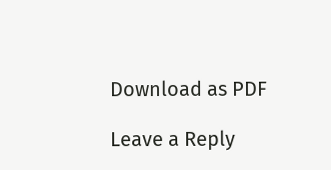Download as PDF

Leave a Reply